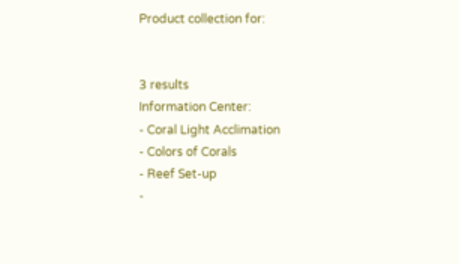Product collection for:


3 results
Information Center:
- Coral Light Acclimation
- Colors of Corals
- Reef Set-up
-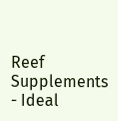Reef Supplements
- Ideal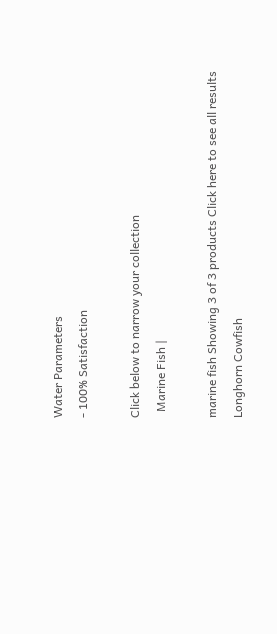Water Parameters
- 100% Satisfaction

Click below to narrow your collection
  Marine Fish |

marine fish Showing 3 of 3 products Click here to see all results
Longhorn Cowfish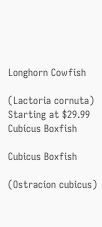Longhorn Cowfish

(Lactoria cornuta)
Starting at $29.99
Cubicus Boxfish

Cubicus Boxfish

(Ostracion cubicus)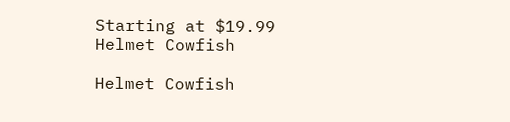Starting at $19.99
Helmet Cowfish

Helmet Cowfish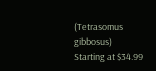(Tetrasomus gibbosus)
Starting at $34.99